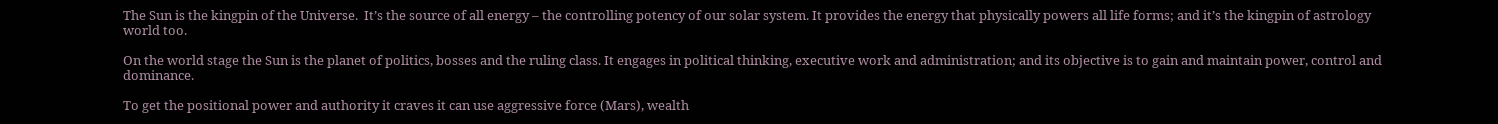The Sun is the kingpin of the Universe.  It’s the source of all energy – the controlling potency of our solar system. It provides the energy that physically powers all life forms; and it’s the kingpin of astrology world too.

On the world stage the Sun is the planet of politics, bosses and the ruling class. It engages in political thinking, executive work and administration; and its objective is to gain and maintain power, control and dominance.

To get the positional power and authority it craves it can use aggressive force (Mars), wealth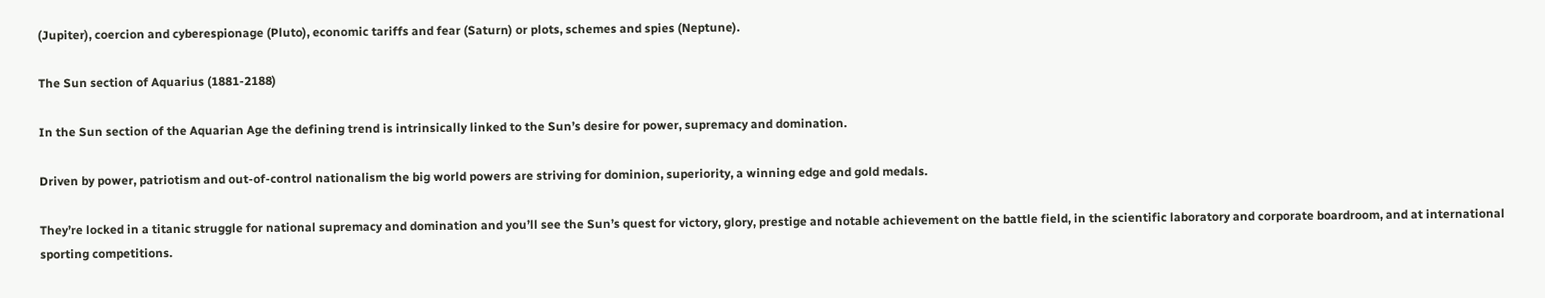(Jupiter), coercion and cyberespionage (Pluto), economic tariffs and fear (Saturn) or plots, schemes and spies (Neptune).

The Sun section of Aquarius (1881-2188)

In the Sun section of the Aquarian Age the defining trend is intrinsically linked to the Sun’s desire for power, supremacy and domination.

Driven by power, patriotism and out-of-control nationalism the big world powers are striving for dominion, superiority, a winning edge and gold medals.

They’re locked in a titanic struggle for national supremacy and domination and you’ll see the Sun’s quest for victory, glory, prestige and notable achievement on the battle field, in the scientific laboratory and corporate boardroom, and at international sporting competitions.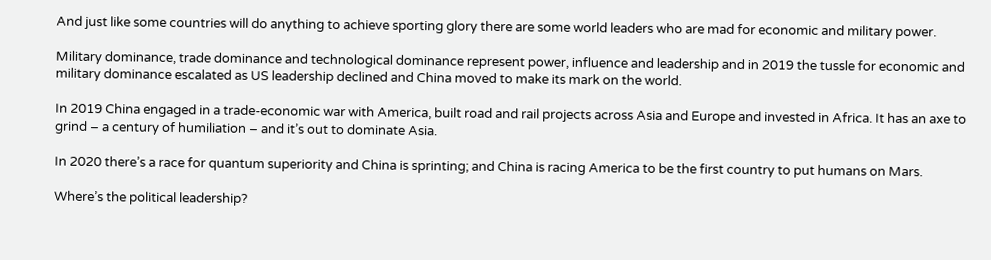And just like some countries will do anything to achieve sporting glory there are some world leaders who are mad for economic and military power.

Military dominance, trade dominance and technological dominance represent power, influence and leadership and in 2019 the tussle for economic and military dominance escalated as US leadership declined and China moved to make its mark on the world.

In 2019 China engaged in a trade-economic war with America, built road and rail projects across Asia and Europe and invested in Africa. It has an axe to grind – a century of humiliation – and it’s out to dominate Asia.

In 2020 there’s a race for quantum superiority and China is sprinting; and China is racing America to be the first country to put humans on Mars.

Where’s the political leadership?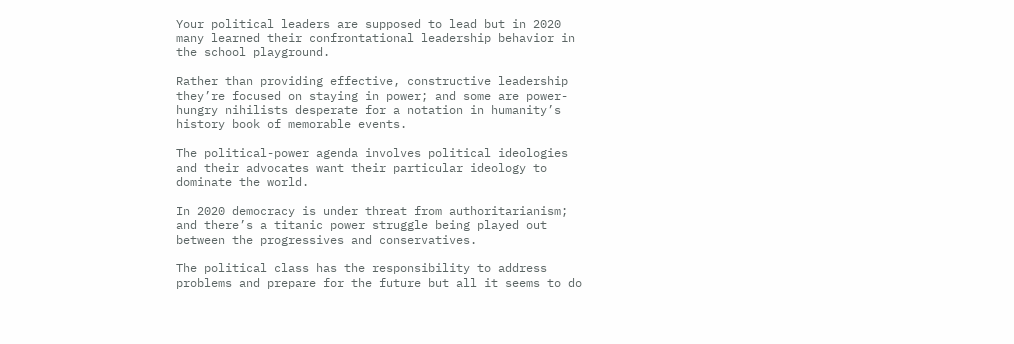Your political leaders are supposed to lead but in 2020 many learned their confrontational leadership behavior in the school playground.

Rather than providing effective, constructive leadership they’re focused on staying in power; and some are power-hungry nihilists desperate for a notation in humanity’s history book of memorable events.

The political-power agenda involves political ideologies and their advocates want their particular ideology to dominate the world.

In 2020 democracy is under threat from authoritarianism; and there’s a titanic power struggle being played out between the progressives and conservatives.

The political class has the responsibility to address problems and prepare for the future but all it seems to do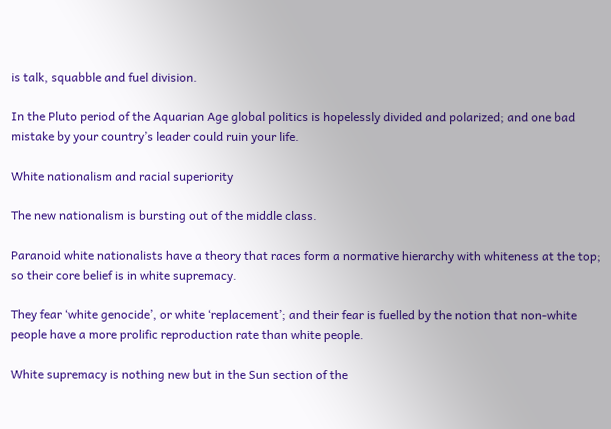is talk, squabble and fuel division.

In the Pluto period of the Aquarian Age global politics is hopelessly divided and polarized; and one bad mistake by your country’s leader could ruin your life.

White nationalism and racial superiority

The new nationalism is bursting out of the middle class.

Paranoid white nationalists have a theory that races form a normative hierarchy with whiteness at the top; so their core belief is in white supremacy.

They fear ‘white genocide’, or white ‘replacement’; and their fear is fuelled by the notion that non-white people have a more prolific reproduction rate than white people.

White supremacy is nothing new but in the Sun section of the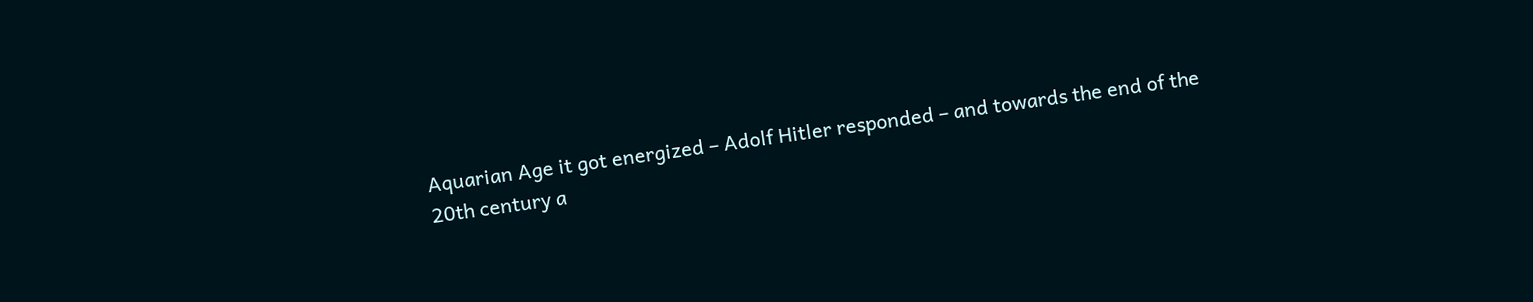Aquarian Age it got energized – Adolf Hitler responded – and towards the end of the 20th century a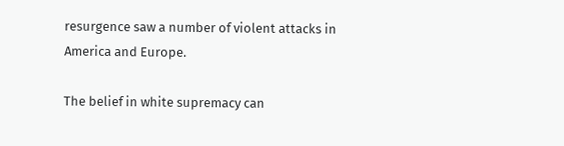resurgence saw a number of violent attacks in America and Europe.

The belief in white supremacy can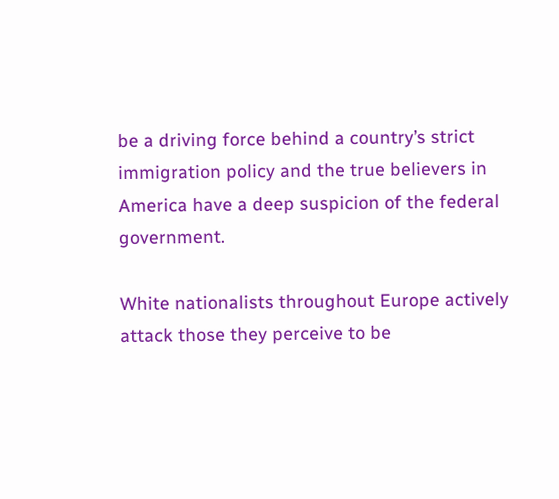be a driving force behind a country’s strict immigration policy and the true believers in America have a deep suspicion of the federal government.

White nationalists throughout Europe actively attack those they perceive to be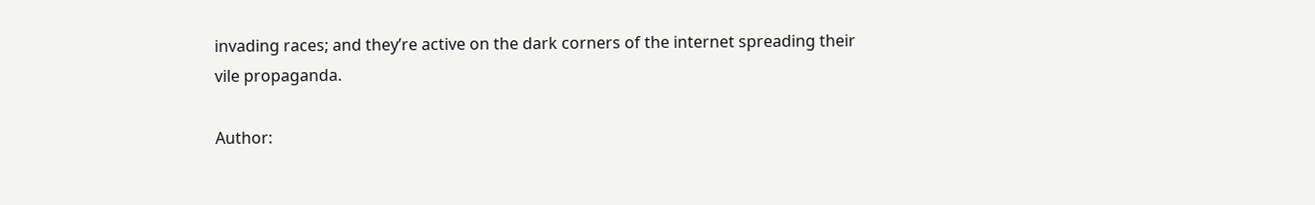invading races; and they’re active on the dark corners of the internet spreading their vile propaganda.

Author: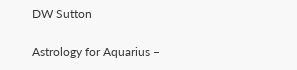DW Sutton

Astrology for Aquarius –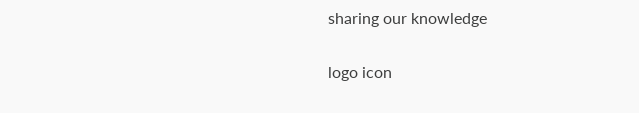sharing our knowledge

logo icon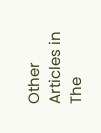Other Articles in The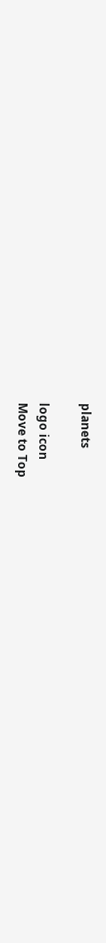planets

logo icon
Move to Top